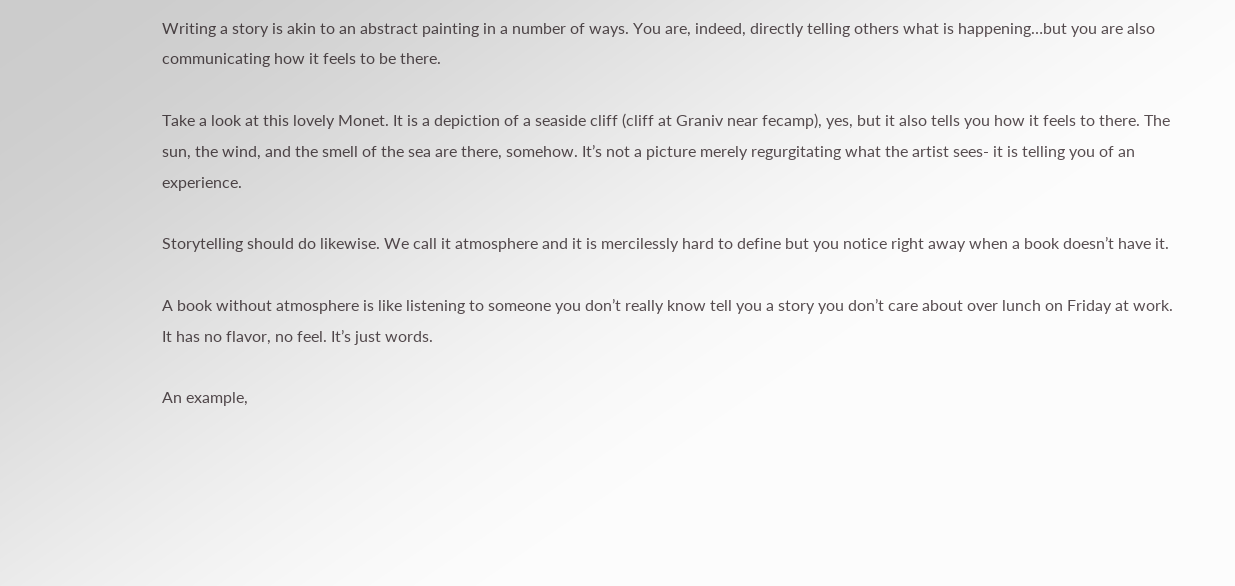Writing a story is akin to an abstract painting in a number of ways. You are, indeed, directly telling others what is happening…but you are also communicating how it feels to be there.

Take a look at this lovely Monet. It is a depiction of a seaside cliff (cliff at Graniv near fecamp), yes, but it also tells you how it feels to there. The sun, the wind, and the smell of the sea are there, somehow. It’s not a picture merely regurgitating what the artist sees- it is telling you of an experience.

Storytelling should do likewise. We call it atmosphere and it is mercilessly hard to define but you notice right away when a book doesn’t have it.

A book without atmosphere is like listening to someone you don’t really know tell you a story you don’t care about over lunch on Friday at work. It has no flavor, no feel. It’s just words.

An example,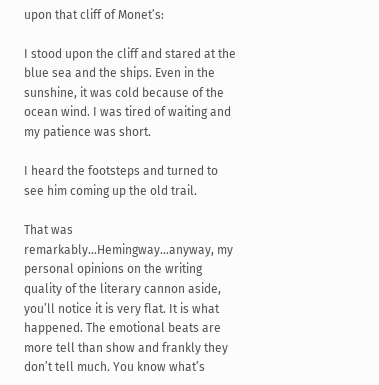upon that cliff of Monet’s:

I stood upon the cliff and stared at the blue sea and the ships. Even in the sunshine, it was cold because of the ocean wind. I was tired of waiting and my patience was short.

I heard the footsteps and turned to see him coming up the old trail.

That was remarkably…Hemingway…anyway, my personal opinions on the writing quality of the literary cannon aside, you’ll notice it is very flat. It is what happened. The emotional beats are more tell than show and frankly they don’t tell much. You know what’s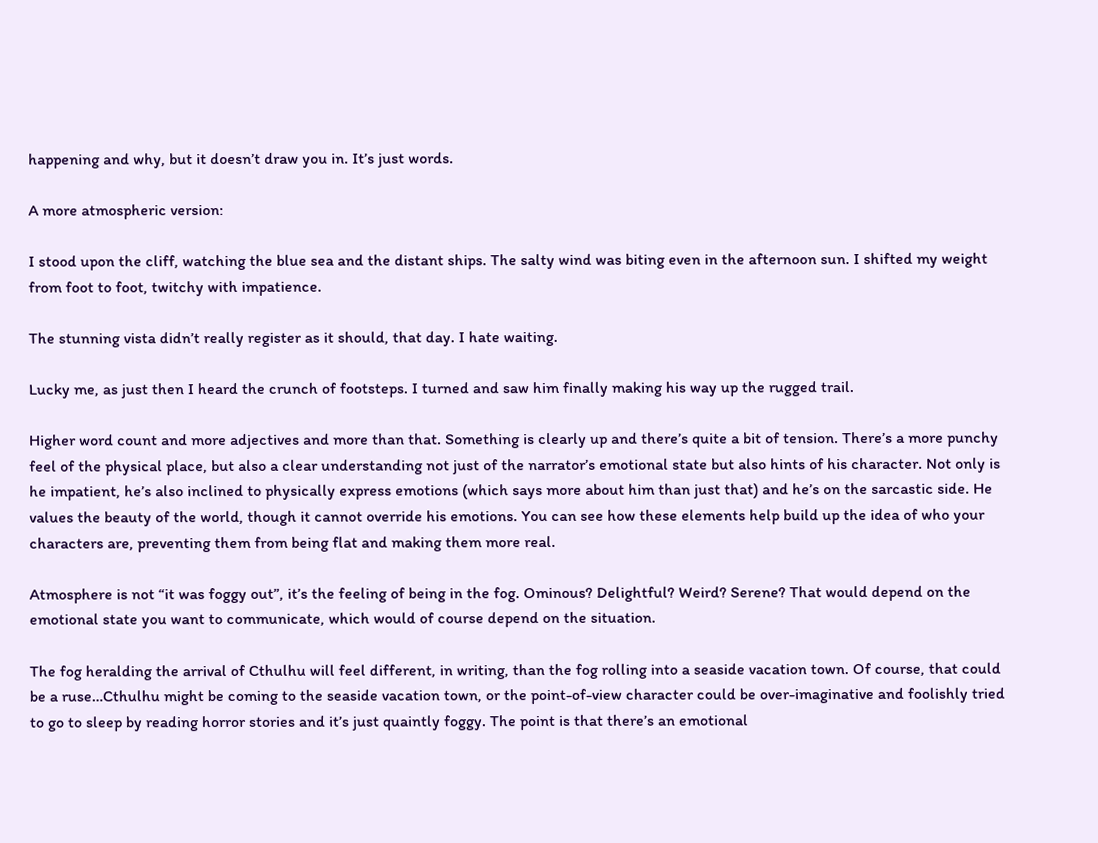happening and why, but it doesn’t draw you in. It’s just words.

A more atmospheric version:

I stood upon the cliff, watching the blue sea and the distant ships. The salty wind was biting even in the afternoon sun. I shifted my weight from foot to foot, twitchy with impatience.

The stunning vista didn’t really register as it should, that day. I hate waiting.

Lucky me, as just then I heard the crunch of footsteps. I turned and saw him finally making his way up the rugged trail.

Higher word count and more adjectives and more than that. Something is clearly up and there’s quite a bit of tension. There’s a more punchy feel of the physical place, but also a clear understanding not just of the narrator’s emotional state but also hints of his character. Not only is he impatient, he’s also inclined to physically express emotions (which says more about him than just that) and he’s on the sarcastic side. He values the beauty of the world, though it cannot override his emotions. You can see how these elements help build up the idea of who your characters are, preventing them from being flat and making them more real.

Atmosphere is not “it was foggy out”, it’s the feeling of being in the fog. Ominous? Delightful? Weird? Serene? That would depend on the emotional state you want to communicate, which would of course depend on the situation.

The fog heralding the arrival of Cthulhu will feel different, in writing, than the fog rolling into a seaside vacation town. Of course, that could be a ruse…Cthulhu might be coming to the seaside vacation town, or the point-of-view character could be over-imaginative and foolishly tried to go to sleep by reading horror stories and it’s just quaintly foggy. The point is that there’s an emotional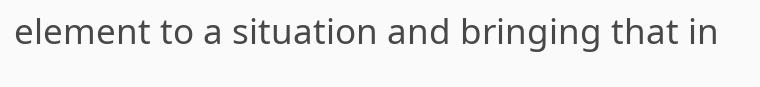element to a situation and bringing that in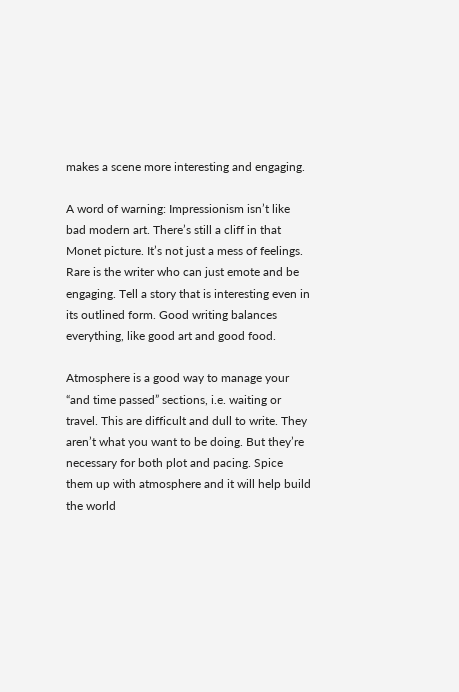makes a scene more interesting and engaging.

A word of warning: Impressionism isn’t like bad modern art. There’s still a cliff in that Monet picture. It’s not just a mess of feelings. Rare is the writer who can just emote and be engaging. Tell a story that is interesting even in its outlined form. Good writing balances everything, like good art and good food.

Atmosphere is a good way to manage your “and time passed” sections, i.e. waiting or travel. This are difficult and dull to write. They aren’t what you want to be doing. But they’re necessary for both plot and pacing. Spice them up with atmosphere and it will help build the world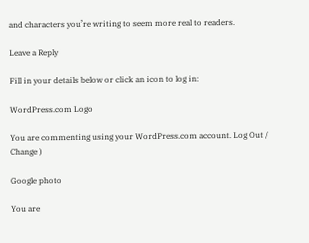and characters you’re writing to seem more real to readers.

Leave a Reply

Fill in your details below or click an icon to log in:

WordPress.com Logo

You are commenting using your WordPress.com account. Log Out /  Change )

Google photo

You are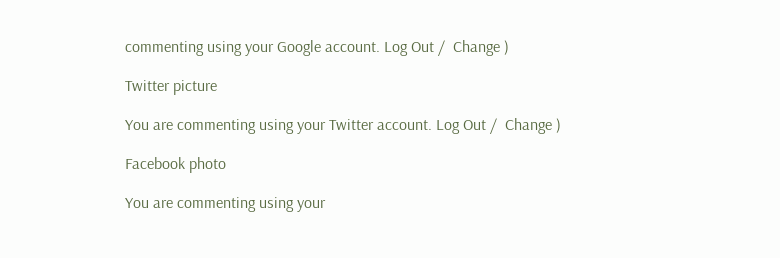commenting using your Google account. Log Out /  Change )

Twitter picture

You are commenting using your Twitter account. Log Out /  Change )

Facebook photo

You are commenting using your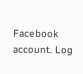Facebook account. Log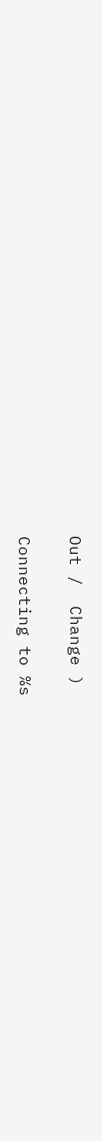Out /  Change )

Connecting to %s